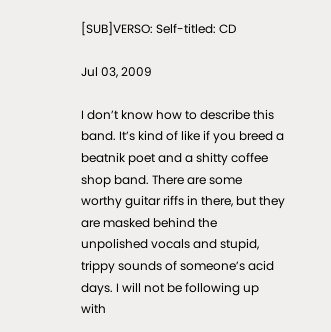[SUB]VERSO: Self-titled: CD

Jul 03, 2009

I don’t know how to describe this band. It’s kind of like if you breed a beatnik poet and a shitty coffee shop band. There are some worthy guitar riffs in there, but they are masked behind the unpolished vocals and stupid, trippy sounds of someone’s acid days. I will not be following up with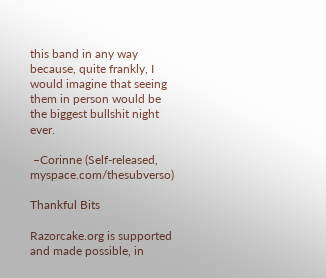this band in any way because, quite frankly, I would imagine that seeing them in person would be the biggest bullshit night ever.

 –Corinne (Self-released, myspace.com/thesubverso)

Thankful Bits

Razorcake.org is supported and made possible, in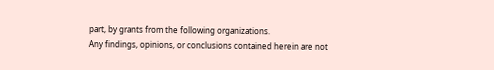part, by grants from the following organizations.
Any findings, opinions, or conclusions contained herein are not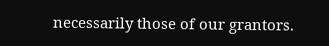necessarily those of our grantors.